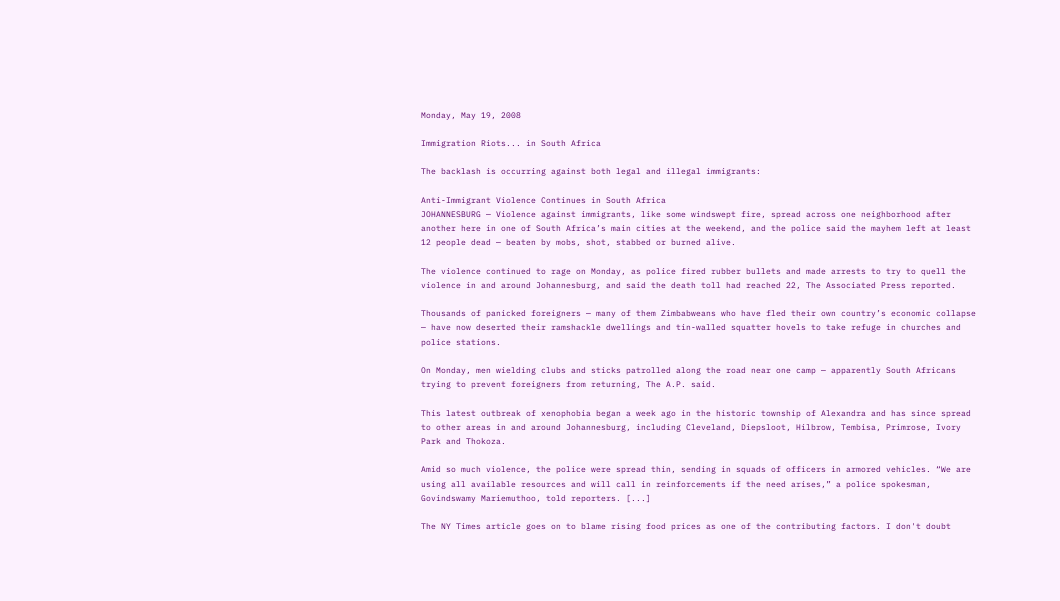Monday, May 19, 2008

Immigration Riots... in South Africa

The backlash is occurring against both legal and illegal immigrants:

Anti-Immigrant Violence Continues in South Africa
JOHANNESBURG — Violence against immigrants, like some windswept fire, spread across one neighborhood after another here in one of South Africa’s main cities at the weekend, and the police said the mayhem left at least 12 people dead — beaten by mobs, shot, stabbed or burned alive.

The violence continued to rage on Monday, as police fired rubber bullets and made arrests to try to quell the violence in and around Johannesburg, and said the death toll had reached 22, The Associated Press reported.

Thousands of panicked foreigners — many of them Zimbabweans who have fled their own country’s economic collapse — have now deserted their ramshackle dwellings and tin-walled squatter hovels to take refuge in churches and police stations.

On Monday, men wielding clubs and sticks patrolled along the road near one camp — apparently South Africans trying to prevent foreigners from returning, The A.P. said.

This latest outbreak of xenophobia began a week ago in the historic township of Alexandra and has since spread to other areas in and around Johannesburg, including Cleveland, Diepsloot, Hilbrow, Tembisa, Primrose, Ivory Park and Thokoza.

Amid so much violence, the police were spread thin, sending in squads of officers in armored vehicles. “We are using all available resources and will call in reinforcements if the need arises,” a police spokesman, Govindswamy Mariemuthoo, told reporters. [...]

The NY Times article goes on to blame rising food prices as one of the contributing factors. I don't doubt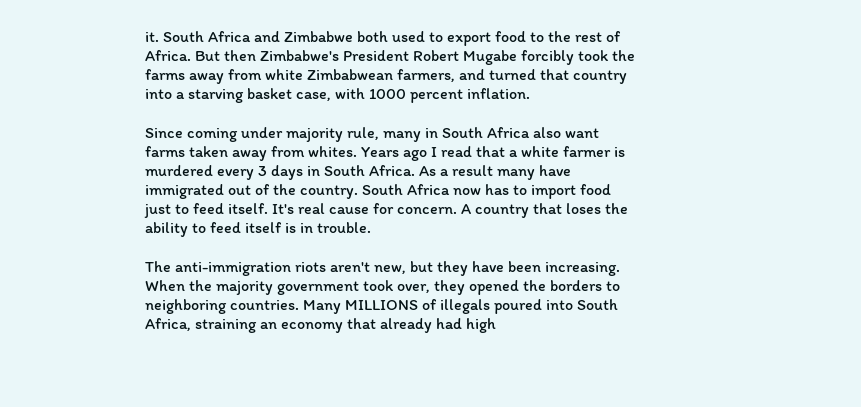it. South Africa and Zimbabwe both used to export food to the rest of Africa. But then Zimbabwe's President Robert Mugabe forcibly took the farms away from white Zimbabwean farmers, and turned that country into a starving basket case, with 1000 percent inflation.

Since coming under majority rule, many in South Africa also want farms taken away from whites. Years ago I read that a white farmer is murdered every 3 days in South Africa. As a result many have immigrated out of the country. South Africa now has to import food just to feed itself. It's real cause for concern. A country that loses the ability to feed itself is in trouble.

The anti-immigration riots aren't new, but they have been increasing. When the majority government took over, they opened the borders to neighboring countries. Many MILLIONS of illegals poured into South Africa, straining an economy that already had high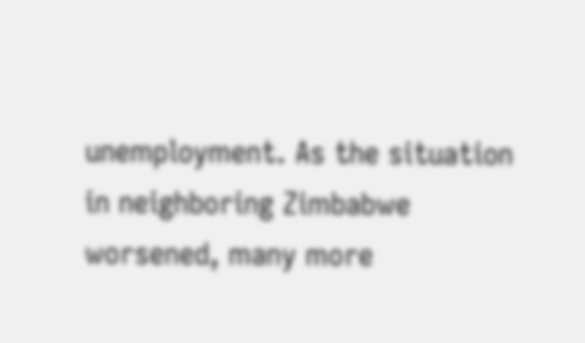unemployment. As the situation in neighboring Zimbabwe worsened, many more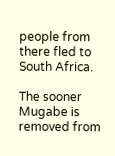people from there fled to South Africa.

The sooner Mugabe is removed from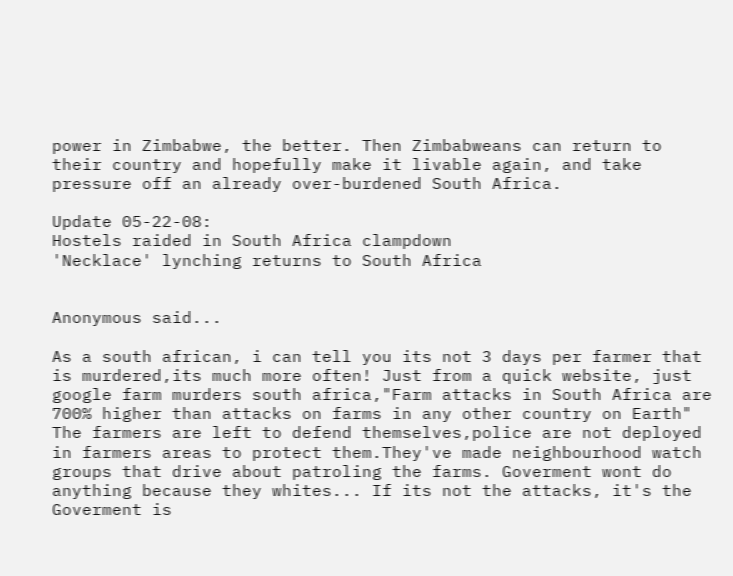power in Zimbabwe, the better. Then Zimbabweans can return to their country and hopefully make it livable again, and take pressure off an already over-burdened South Africa.

Update 05-22-08:
Hostels raided in South Africa clampdown
'Necklace' lynching returns to South Africa


Anonymous said...

As a south african, i can tell you its not 3 days per farmer that is murdered,its much more often! Just from a quick website, just google farm murders south africa,"Farm attacks in South Africa are 700% higher than attacks on farms in any other country on Earth"
The farmers are left to defend themselves,police are not deployed in farmers areas to protect them.They've made neighbourhood watch groups that drive about patroling the farms. Goverment wont do anything because they whites... If its not the attacks, it's the Goverment is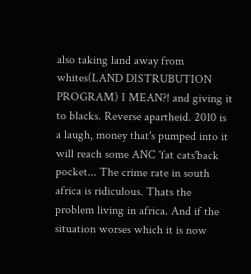also taking land away from whites(LAND DISTRUBUTION PROGRAM) I MEAN?! and giving it to blacks. Reverse apartheid. 2010 is a laugh, money that's pumped into it will reach some ANC 'fat cats'back pocket... The crime rate in south africa is ridiculous. Thats the problem living in africa. And if the situation worses which it is now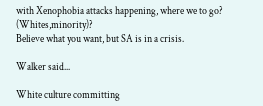with Xenophobia attacks happening, where we to go? (Whites,minority)?
Believe what you want, but SA is in a crisis.

Walker said...

White culture committing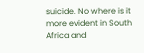suicide. No where is it more evident in South Africa and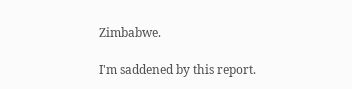Zimbabwe.

I'm saddened by this report.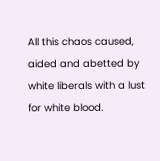All this chaos caused, aided and abetted by white liberals with a lust for white blood.